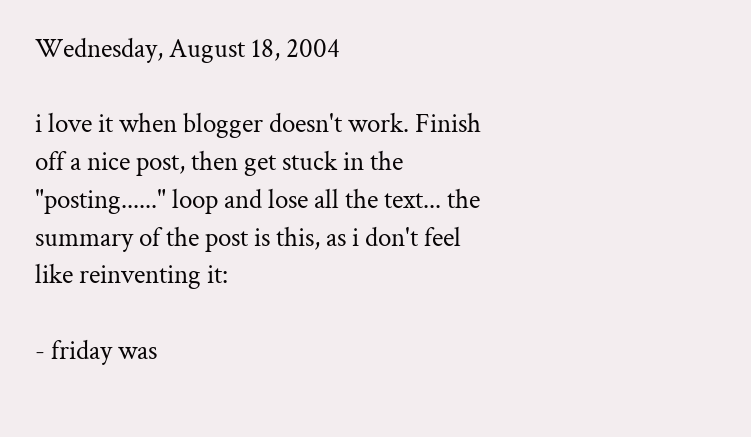Wednesday, August 18, 2004

i love it when blogger doesn't work. Finish off a nice post, then get stuck in the "posting......" loop and lose all the text... the summary of the post is this, as i don't feel like reinventing it:

- friday was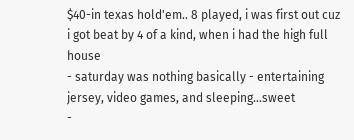$40-in texas hold'em.. 8 played, i was first out cuz i got beat by 4 of a kind, when i had the high full house
- saturday was nothing basically - entertaining jersey, video games, and sleeping...sweet
-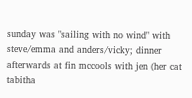sunday was "sailing with no wind" with steve/emma and anders/vicky; dinner afterwards at fin mccools with jen (her cat tabitha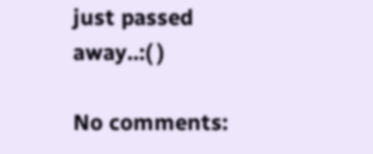just passed away..:( )

No comments: